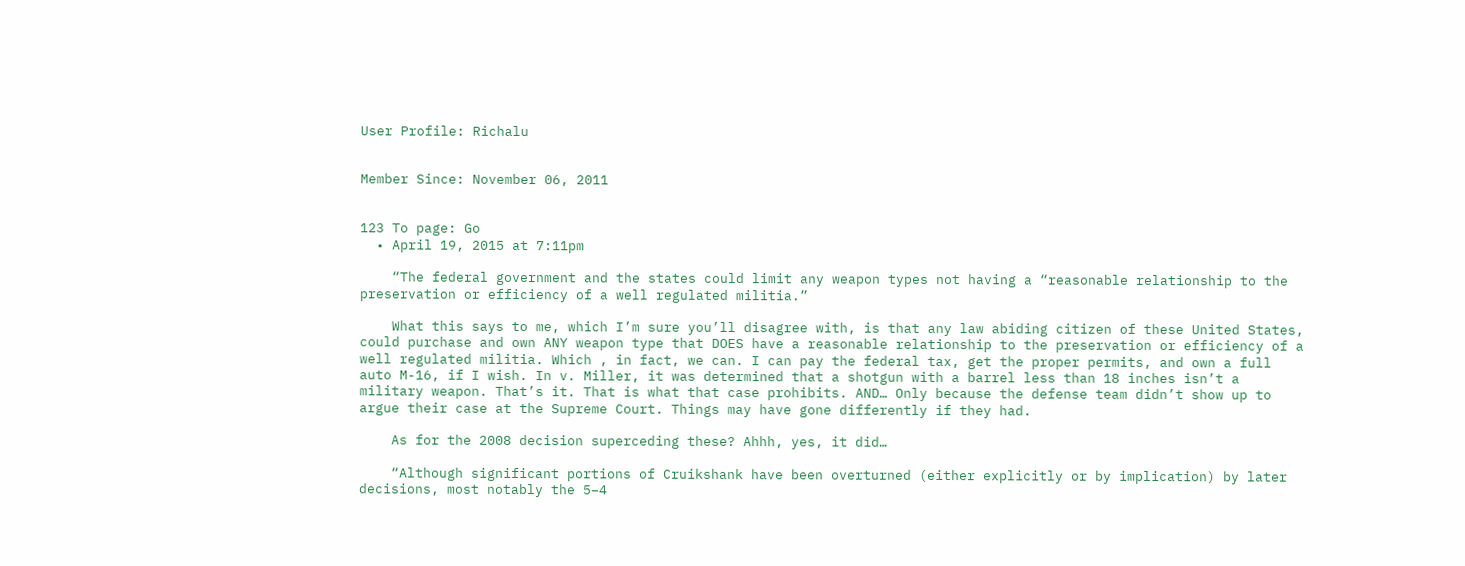User Profile: Richalu


Member Since: November 06, 2011


123 To page: Go
  • April 19, 2015 at 7:11pm

    “The federal government and the states could limit any weapon types not having a “reasonable relationship to the preservation or efficiency of a well regulated militia.”

    What this says to me, which I’m sure you’ll disagree with, is that any law abiding citizen of these United States, could purchase and own ANY weapon type that DOES have a reasonable relationship to the preservation or efficiency of a well regulated militia. Which , in fact, we can. I can pay the federal tax, get the proper permits, and own a full auto M-16, if I wish. In v. Miller, it was determined that a shotgun with a barrel less than 18 inches isn’t a military weapon. That’s it. That is what that case prohibits. AND… Only because the defense team didn’t show up to argue their case at the Supreme Court. Things may have gone differently if they had.

    As for the 2008 decision superceding these? Ahhh, yes, it did…

    “Although significant portions of Cruikshank have been overturned (either explicitly or by implication) by later decisions, most notably the 5–4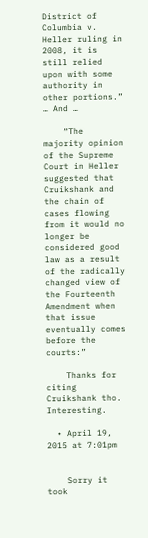District of Columbia v. Heller ruling in 2008, it is still relied upon with some authority in other portions.” … And …

    “The majority opinion of the Supreme Court in Heller suggested that Cruikshank and the chain of cases flowing from it would no longer be considered good law as a result of the radically changed view of the Fourteenth Amendment when that issue eventually comes before the courts:”

    Thanks for citing Cruikshank tho. Interesting.

  • April 19, 2015 at 7:01pm


    Sorry it took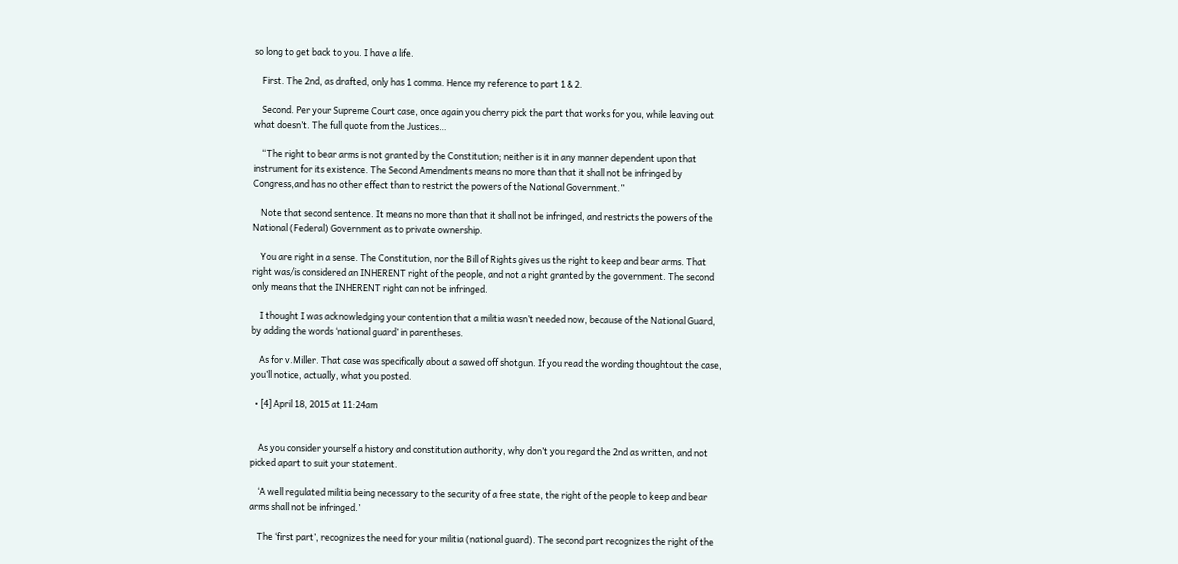so long to get back to you. I have a life.

    First. The 2nd, as drafted, only has 1 comma. Hence my reference to part 1 & 2.

    Second. Per your Supreme Court case, once again you cherry pick the part that works for you, while leaving out what doesn’t. The full quote from the Justices…

    “The right to bear arms is not granted by the Constitution; neither is it in any manner dependent upon that instrument for its existence. The Second Amendments means no more than that it shall not be infringed by Congress,and has no other effect than to restrict the powers of the National Government.”

    Note that second sentence. It means no more than that it shall not be infringed, and restricts the powers of the National (Federal) Government as to private ownership.

    You are right in a sense. The Constitution, nor the Bill of Rights gives us the right to keep and bear arms. That right was/is considered an INHERENT right of the people, and not a right granted by the government. The second only means that the INHERENT right can not be infringed.

    I thought I was acknowledging your contention that a militia wasn’t needed now, because of the National Guard, by adding the words ‘national guard’ in parentheses.

    As for v.Miller. That case was specifically about a sawed off shotgun. If you read the wording thoughtout the case, you’ll notice, actually, what you posted.

  • [4] April 18, 2015 at 11:24am


    As you consider yourself a history and constitution authority, why don’t you regard the 2nd as written, and not picked apart to suit your statement.

    ‘A well regulated militia being necessary to the security of a free state, the right of the people to keep and bear arms shall not be infringed.’

    The ‘first part’, recognizes the need for your militia (national guard). The second part recognizes the right of the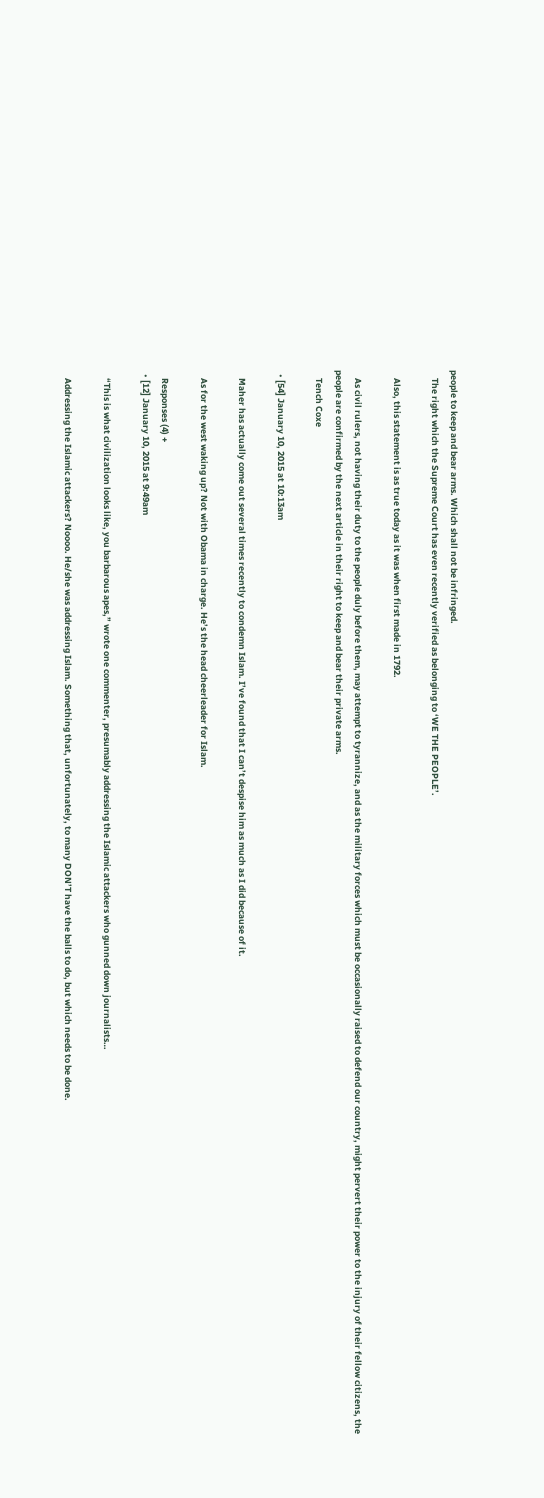people to keep and bear arms. Which shall not be infringed.
    The right which the Supreme Court has even recently verified as belonging to ‘WE THE PEOPLE’.

    Also, this statement is as true today as it was when first made in 1792.

    As civil rulers, not having their duty to the people duly before them, may attempt to tyrannize, and as the military forces which must be occasionally raised to defend our country, might pervert their power to the injury of their fellow citizens, the people are confirmed by the next article in their right to keep and bear their private arms.
    Tench Coxe

  • [54] January 10, 2015 at 10:13am

    Maher has actually come out several times recently to condemn Islam. I’ve found that I can’t despise him as much as I did because of it.

    As for the west waking up? Not with Obama in charge. He’s the head cheerleader for Islam.

    Responses (4) +
  • [12] January 10, 2015 at 9:49am

    “This is what civilization looks like, you barbarous apes,” wrote one commenter, presumably addressing the Islamic attackers who gunned down journalists…

    Addressing the Islamic attackers? Noooo. He/she was addressing Islam. Something that, unfortunately, to many DON’T have the balls to do, but which needs to be done.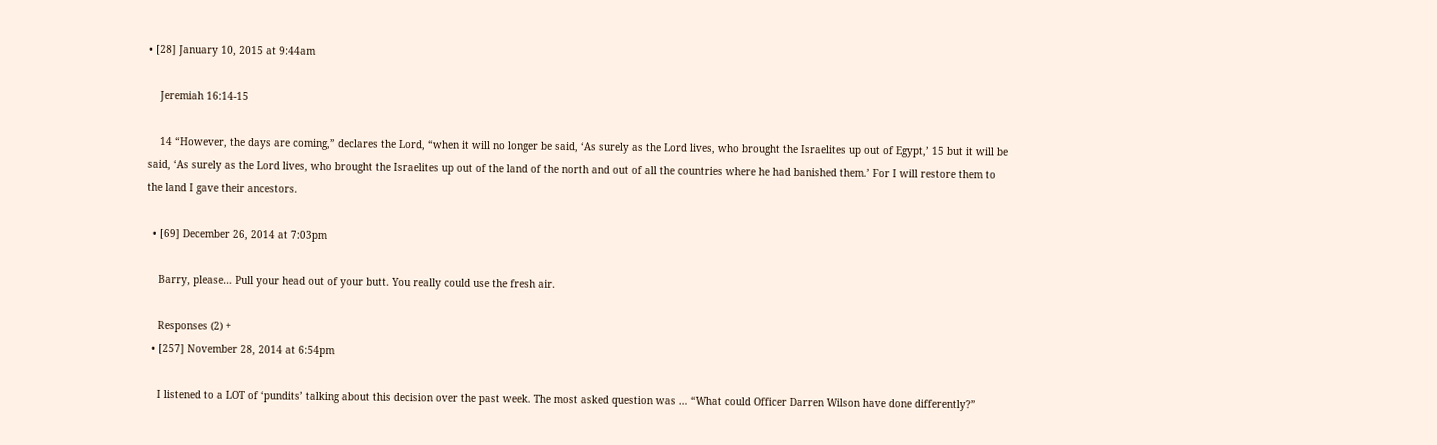• [28] January 10, 2015 at 9:44am

    Jeremiah 16:14-15

    14 “However, the days are coming,” declares the Lord, “when it will no longer be said, ‘As surely as the Lord lives, who brought the Israelites up out of Egypt,’ 15 but it will be said, ‘As surely as the Lord lives, who brought the Israelites up out of the land of the north and out of all the countries where he had banished them.’ For I will restore them to the land I gave their ancestors.

  • [69] December 26, 2014 at 7:03pm

    Barry, please… Pull your head out of your butt. You really could use the fresh air.

    Responses (2) +
  • [257] November 28, 2014 at 6:54pm

    I listened to a LOT of ‘pundits’ talking about this decision over the past week. The most asked question was … “What could Officer Darren Wilson have done differently?”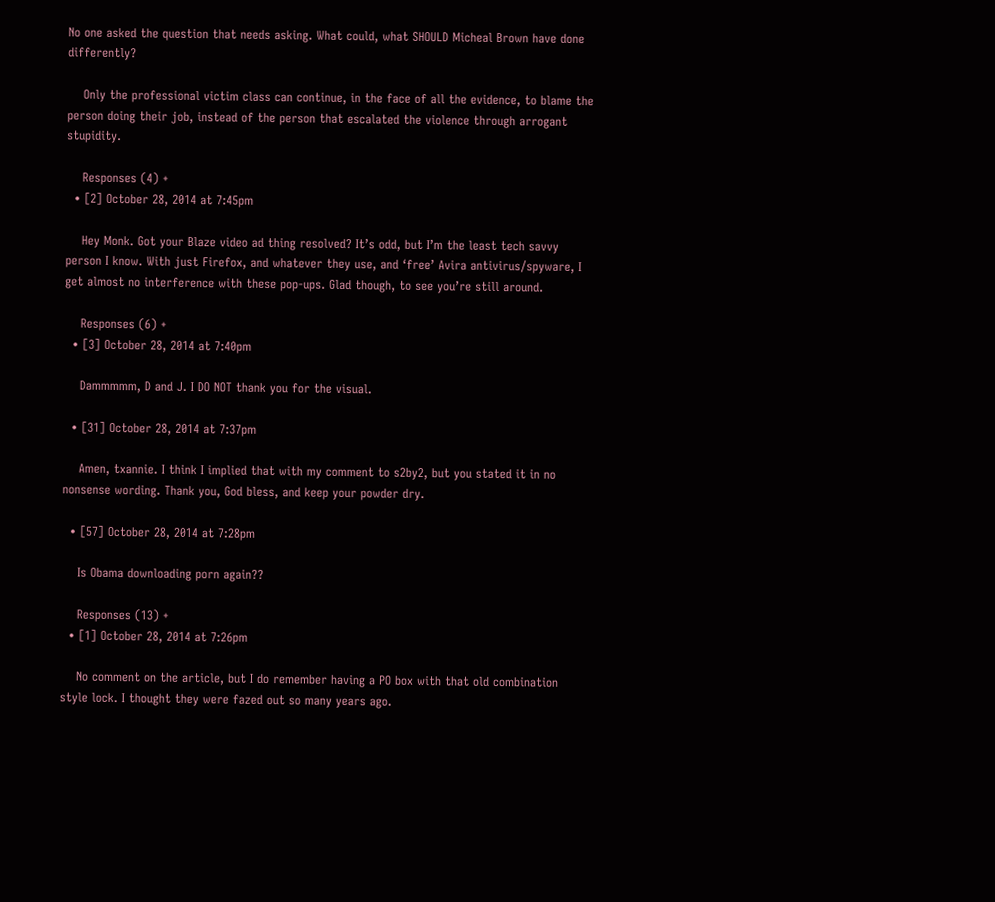No one asked the question that needs asking. What could, what SHOULD Micheal Brown have done differently?

    Only the professional victim class can continue, in the face of all the evidence, to blame the person doing their job, instead of the person that escalated the violence through arrogant stupidity.

    Responses (4) +
  • [2] October 28, 2014 at 7:45pm

    Hey Monk. Got your Blaze video ad thing resolved? It’s odd, but I’m the least tech savvy person I know. With just Firefox, and whatever they use, and ‘free’ Avira antivirus/spyware, I get almost no interference with these pop-ups. Glad though, to see you’re still around.

    Responses (6) +
  • [3] October 28, 2014 at 7:40pm

    Dammmmm, D and J. I DO NOT thank you for the visual.

  • [31] October 28, 2014 at 7:37pm

    Amen, txannie. I think I implied that with my comment to s2by2, but you stated it in no nonsense wording. Thank you, God bless, and keep your powder dry.

  • [57] October 28, 2014 at 7:28pm

    Is Obama downloading porn again??

    Responses (13) +
  • [1] October 28, 2014 at 7:26pm

    No comment on the article, but I do remember having a PO box with that old combination style lock. I thought they were fazed out so many years ago.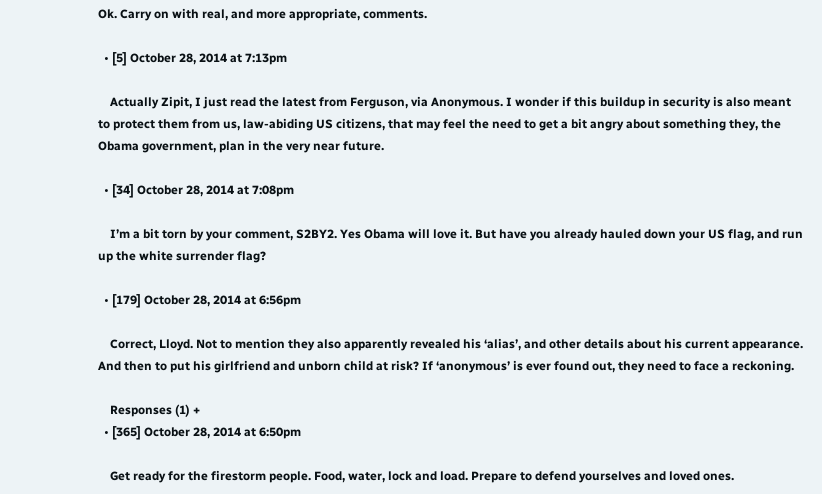Ok. Carry on with real, and more appropriate, comments.

  • [5] October 28, 2014 at 7:13pm

    Actually Zipit, I just read the latest from Ferguson, via Anonymous. I wonder if this buildup in security is also meant to protect them from us, law-abiding US citizens, that may feel the need to get a bit angry about something they, the Obama government, plan in the very near future.

  • [34] October 28, 2014 at 7:08pm

    I’m a bit torn by your comment, S2BY2. Yes Obama will love it. But have you already hauled down your US flag, and run up the white surrender flag?

  • [179] October 28, 2014 at 6:56pm

    Correct, Lloyd. Not to mention they also apparently revealed his ‘alias’, and other details about his current appearance. And then to put his girlfriend and unborn child at risk? If ‘anonymous’ is ever found out, they need to face a reckoning.

    Responses (1) +
  • [365] October 28, 2014 at 6:50pm

    Get ready for the firestorm people. Food, water, lock and load. Prepare to defend yourselves and loved ones.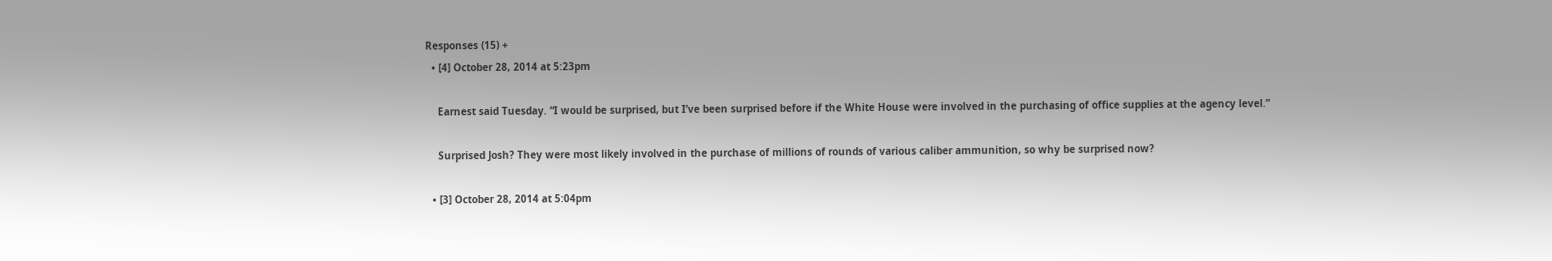Responses (15) +
  • [4] October 28, 2014 at 5:23pm

    Earnest said Tuesday. “I would be surprised, but I’ve been surprised before if the White House were involved in the purchasing of office supplies at the agency level.”

    Surprised Josh? They were most likely involved in the purchase of millions of rounds of various caliber ammunition, so why be surprised now?

  • [3] October 28, 2014 at 5:04pm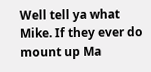Well tell ya what Mike. If they ever do mount up Ma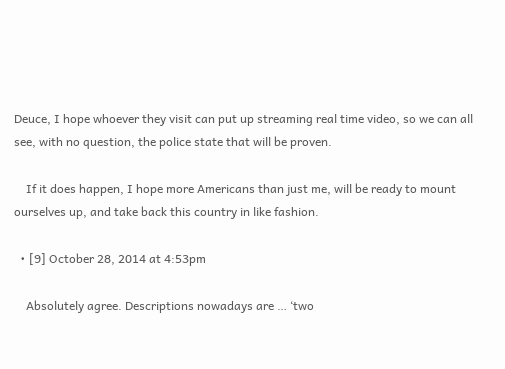Deuce, I hope whoever they visit can put up streaming real time video, so we can all see, with no question, the police state that will be proven.

    If it does happen, I hope more Americans than just me, will be ready to mount ourselves up, and take back this country in like fashion.

  • [9] October 28, 2014 at 4:53pm

    Absolutely agree. Descriptions nowadays are … ‘two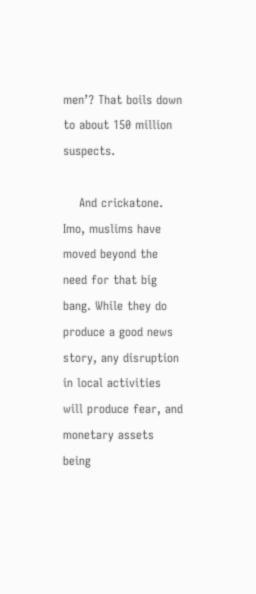men’? That boils down to about 150 million suspects.

    And crickatone. Imo, muslims have moved beyond the need for that big bang. While they do produce a good news story, any disruption in local activities will produce fear, and monetary assets being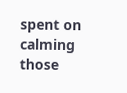spent on calming those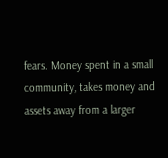fears. Money spent in a small community, takes money and assets away from a larger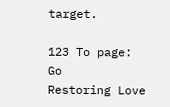target.

123 To page: Go
Restoring Love